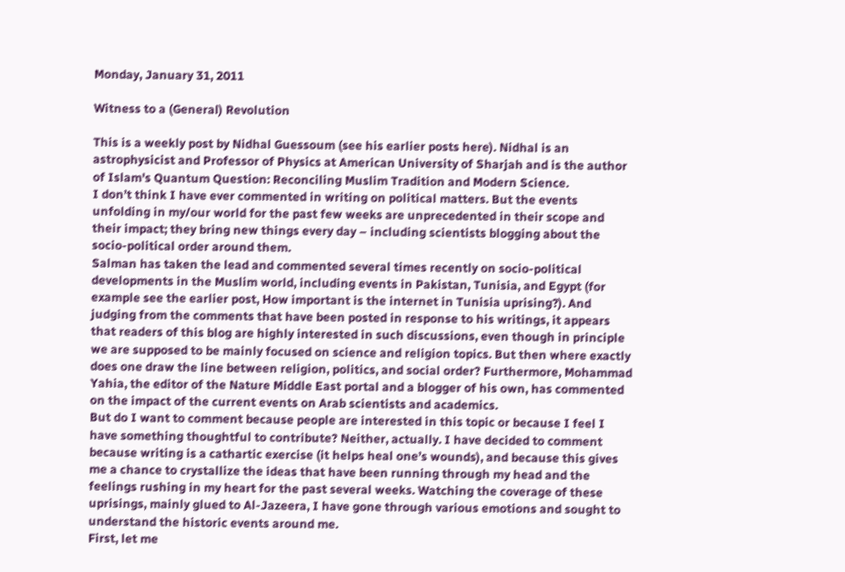Monday, January 31, 2011

Witness to a (General) Revolution

This is a weekly post by Nidhal Guessoum (see his earlier posts here). Nidhal is an astrophysicist and Professor of Physics at American University of Sharjah and is the author of Islam's Quantum Question: Reconciling Muslim Tradition and Modern Science.
I don’t think I have ever commented in writing on political matters. But the events unfolding in my/our world for the past few weeks are unprecedented in their scope and their impact; they bring new things every day – including scientists blogging about the socio-political order around them.
Salman has taken the lead and commented several times recently on socio-political developments in the Muslim world, including events in Pakistan, Tunisia, and Egypt (for example see the earlier post, How important is the internet in Tunisia uprising?). And judging from the comments that have been posted in response to his writings, it appears that readers of this blog are highly interested in such discussions, even though in principle we are supposed to be mainly focused on science and religion topics. But then where exactly does one draw the line between religion, politics, and social order? Furthermore, Mohammad Yahia, the editor of the Nature Middle East portal and a blogger of his own, has commented on the impact of the current events on Arab scientists and academics.
But do I want to comment because people are interested in this topic or because I feel I have something thoughtful to contribute? Neither, actually. I have decided to comment because writing is a cathartic exercise (it helps heal one’s wounds), and because this gives me a chance to crystallize the ideas that have been running through my head and the feelings rushing in my heart for the past several weeks. Watching the coverage of these uprisings, mainly glued to Al-Jazeera, I have gone through various emotions and sought to understand the historic events around me.
First, let me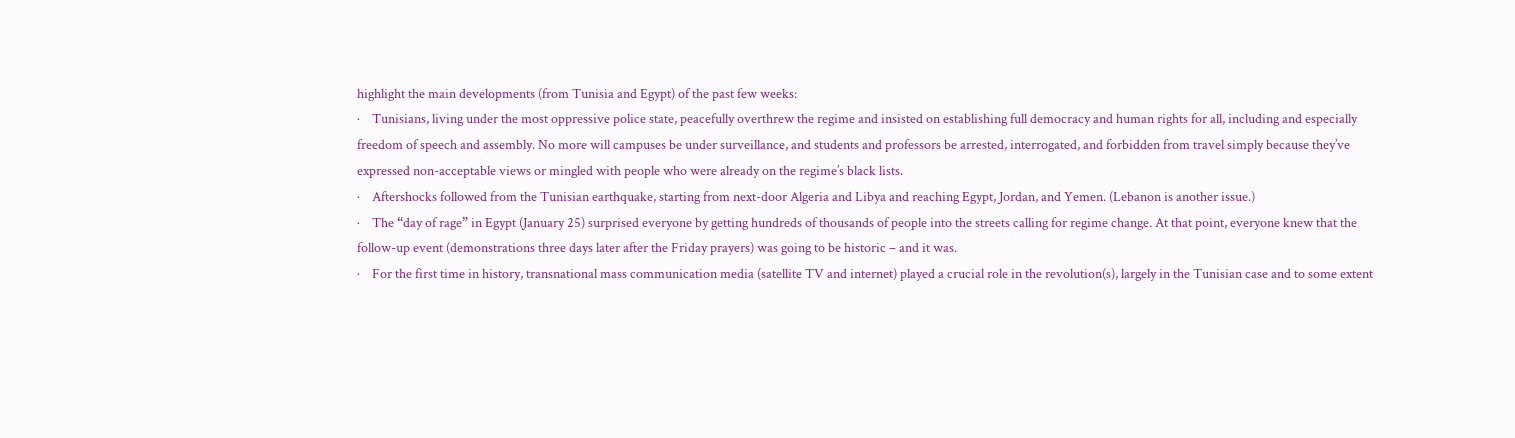highlight the main developments (from Tunisia and Egypt) of the past few weeks:
·    Tunisians, living under the most oppressive police state, peacefully overthrew the regime and insisted on establishing full democracy and human rights for all, including and especially freedom of speech and assembly. No more will campuses be under surveillance, and students and professors be arrested, interrogated, and forbidden from travel simply because they’ve expressed non-acceptable views or mingled with people who were already on the regime’s black lists.
·    Aftershocks followed from the Tunisian earthquake, starting from next-door Algeria and Libya and reaching Egypt, Jordan, and Yemen. (Lebanon is another issue.)
·    The “day of rage” in Egypt (January 25) surprised everyone by getting hundreds of thousands of people into the streets calling for regime change. At that point, everyone knew that the follow-up event (demonstrations three days later after the Friday prayers) was going to be historic – and it was.
·    For the first time in history, transnational mass communication media (satellite TV and internet) played a crucial role in the revolution(s), largely in the Tunisian case and to some extent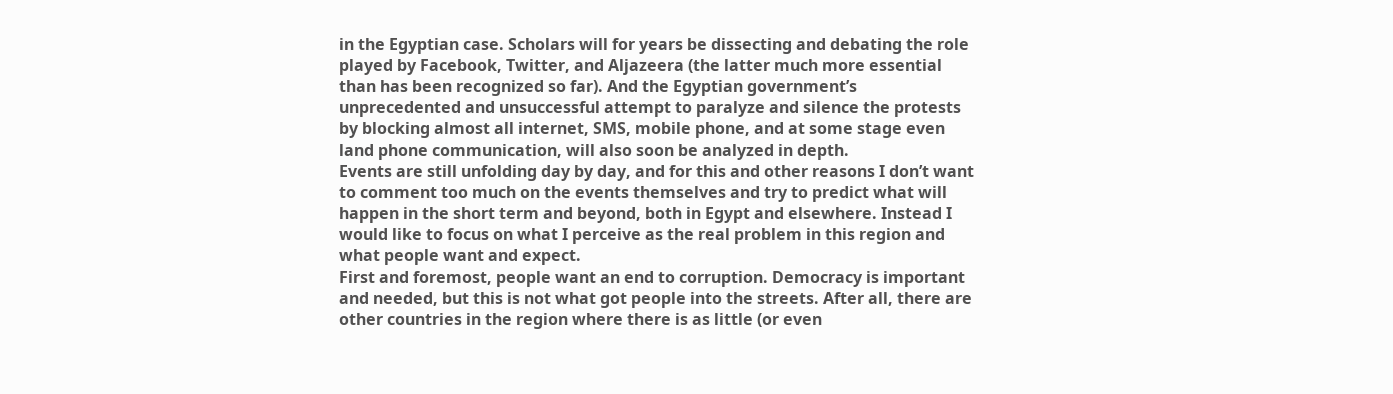in the Egyptian case. Scholars will for years be dissecting and debating the role played by Facebook, Twitter, and Aljazeera (the latter much more essential than has been recognized so far). And the Egyptian government’s unprecedented and unsuccessful attempt to paralyze and silence the protests by blocking almost all internet, SMS, mobile phone, and at some stage even land phone communication, will also soon be analyzed in depth.
Events are still unfolding day by day, and for this and other reasons I don’t want to comment too much on the events themselves and try to predict what will happen in the short term and beyond, both in Egypt and elsewhere. Instead I would like to focus on what I perceive as the real problem in this region and what people want and expect.
First and foremost, people want an end to corruption. Democracy is important and needed, but this is not what got people into the streets. After all, there are other countries in the region where there is as little (or even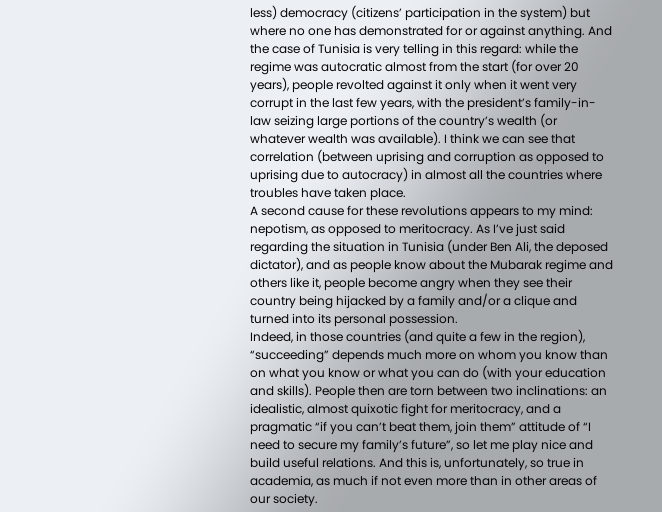less) democracy (citizens’ participation in the system) but where no one has demonstrated for or against anything. And the case of Tunisia is very telling in this regard: while the regime was autocratic almost from the start (for over 20 years), people revolted against it only when it went very corrupt in the last few years, with the president’s family-in-law seizing large portions of the country’s wealth (or whatever wealth was available). I think we can see that correlation (between uprising and corruption as opposed to uprising due to autocracy) in almost all the countries where troubles have taken place.
A second cause for these revolutions appears to my mind: nepotism, as opposed to meritocracy. As I’ve just said regarding the situation in Tunisia (under Ben Ali, the deposed dictator), and as people know about the Mubarak regime and others like it, people become angry when they see their country being hijacked by a family and/or a clique and turned into its personal possession.
Indeed, in those countries (and quite a few in the region), “succeeding” depends much more on whom you know than on what you know or what you can do (with your education and skills). People then are torn between two inclinations: an idealistic, almost quixotic fight for meritocracy, and a pragmatic “if you can’t beat them, join them” attitude of “I need to secure my family’s future”, so let me play nice and build useful relations. And this is, unfortunately, so true in academia, as much if not even more than in other areas of our society.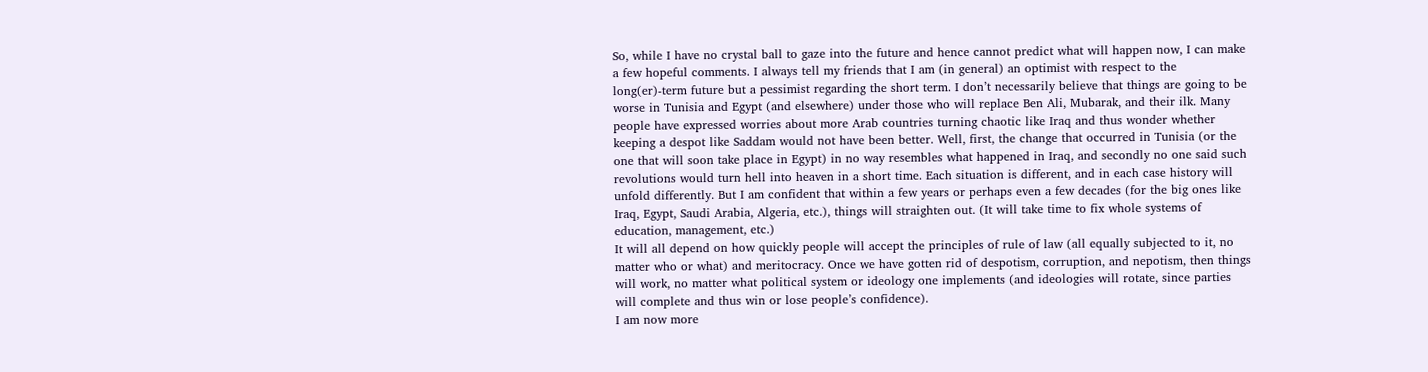So, while I have no crystal ball to gaze into the future and hence cannot predict what will happen now, I can make a few hopeful comments. I always tell my friends that I am (in general) an optimist with respect to the long(er)-term future but a pessimist regarding the short term. I don’t necessarily believe that things are going to be worse in Tunisia and Egypt (and elsewhere) under those who will replace Ben Ali, Mubarak, and their ilk. Many people have expressed worries about more Arab countries turning chaotic like Iraq and thus wonder whether keeping a despot like Saddam would not have been better. Well, first, the change that occurred in Tunisia (or the one that will soon take place in Egypt) in no way resembles what happened in Iraq, and secondly no one said such revolutions would turn hell into heaven in a short time. Each situation is different, and in each case history will unfold differently. But I am confident that within a few years or perhaps even a few decades (for the big ones like Iraq, Egypt, Saudi Arabia, Algeria, etc.), things will straighten out. (It will take time to fix whole systems of education, management, etc.)
It will all depend on how quickly people will accept the principles of rule of law (all equally subjected to it, no matter who or what) and meritocracy. Once we have gotten rid of despotism, corruption, and nepotism, then things will work, no matter what political system or ideology one implements (and ideologies will rotate, since parties will complete and thus win or lose people’s confidence).
I am now more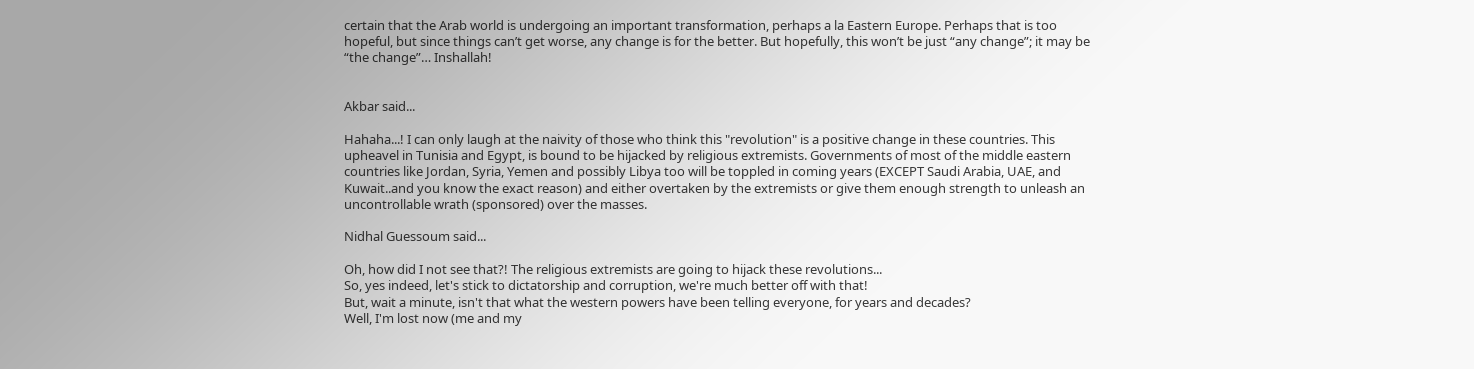certain that the Arab world is undergoing an important transformation, perhaps a la Eastern Europe. Perhaps that is too hopeful, but since things can’t get worse, any change is for the better. But hopefully, this won’t be just “any change”; it may be “the change”… Inshallah!


Akbar said...

Hahaha...! I can only laugh at the naivity of those who think this "revolution" is a positive change in these countries. This upheavel in Tunisia and Egypt, is bound to be hijacked by religious extremists. Governments of most of the middle eastern countries like Jordan, Syria, Yemen and possibly Libya too will be toppled in coming years (EXCEPT Saudi Arabia, UAE, and Kuwait..and you know the exact reason) and either overtaken by the extremists or give them enough strength to unleash an uncontrollable wrath (sponsored) over the masses.

Nidhal Guessoum said...

Oh, how did I not see that?! The religious extremists are going to hijack these revolutions...
So, yes indeed, let's stick to dictatorship and corruption, we're much better off with that!
But, wait a minute, isn't that what the western powers have been telling everyone, for years and decades?
Well, I'm lost now (me and my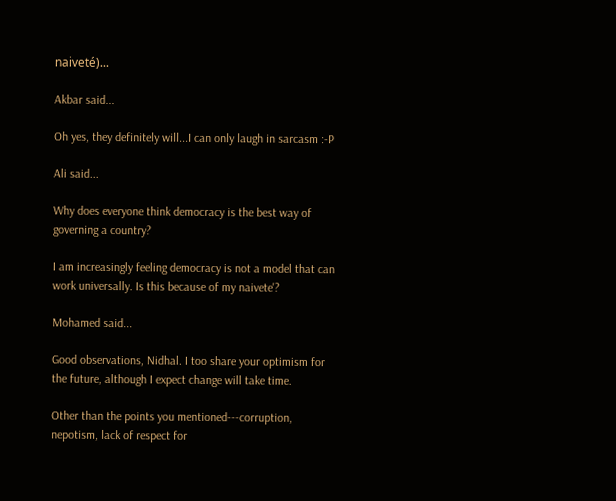naiveté)...

Akbar said...

Oh yes, they definitely will...I can only laugh in sarcasm :-P

Ali said...

Why does everyone think democracy is the best way of governing a country?

I am increasingly feeling democracy is not a model that can work universally. Is this because of my naivete'?

Mohamed said...

Good observations, Nidhal. I too share your optimism for the future, although I expect change will take time.

Other than the points you mentioned---corruption, nepotism, lack of respect for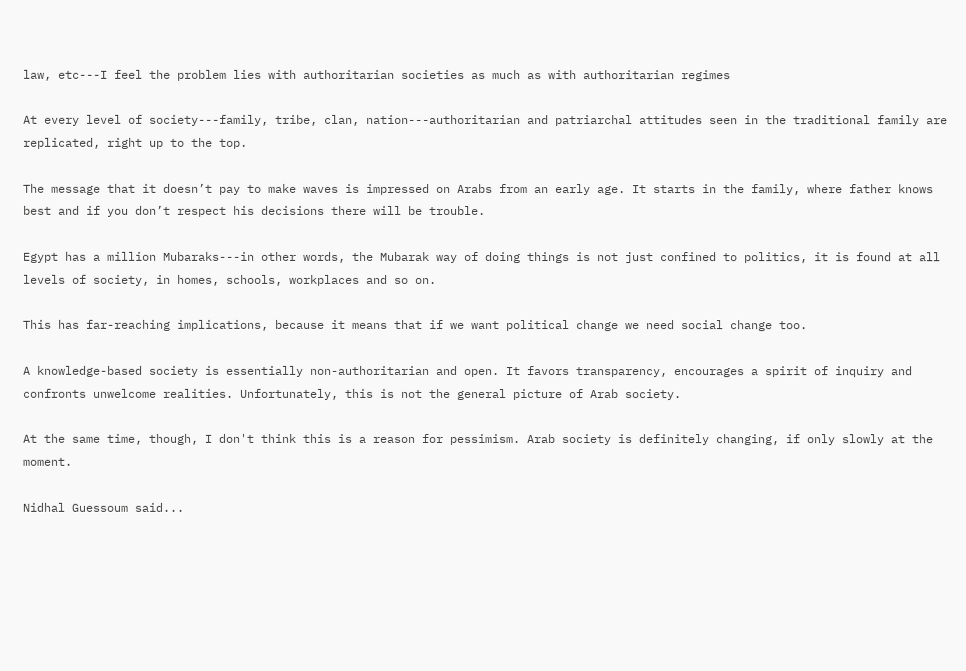law, etc---I feel the problem lies with authoritarian societies as much as with authoritarian regimes

At every level of society---family, tribe, clan, nation---authoritarian and patriarchal attitudes seen in the traditional family are replicated, right up to the top.

The message that it doesn’t pay to make waves is impressed on Arabs from an early age. It starts in the family, where father knows best and if you don’t respect his decisions there will be trouble.

Egypt has a million Mubaraks---in other words, the Mubarak way of doing things is not just confined to politics, it is found at all levels of society, in homes, schools, workplaces and so on.

This has far-reaching implications, because it means that if we want political change we need social change too.

A knowledge-based society is essentially non-authoritarian and open. It favors transparency, encourages a spirit of inquiry and confronts unwelcome realities. Unfortunately, this is not the general picture of Arab society.

At the same time, though, I don't think this is a reason for pessimism. Arab society is definitely changing, if only slowly at the moment.

Nidhal Guessoum said...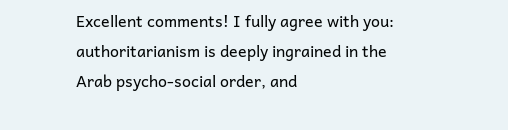Excellent comments! I fully agree with you: authoritarianism is deeply ingrained in the Arab psycho-social order, and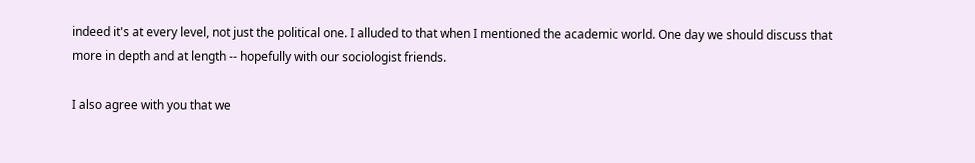indeed it's at every level, not just the political one. I alluded to that when I mentioned the academic world. One day we should discuss that more in depth and at length -- hopefully with our sociologist friends.

I also agree with you that we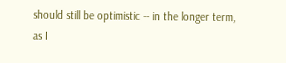should still be optimistic -- in the longer term, as I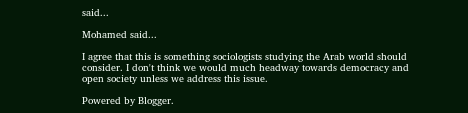said...

Mohamed said...

I agree that this is something sociologists studying the Arab world should consider. I don't think we would much headway towards democracy and open society unless we address this issue.

Powered by Blogger.